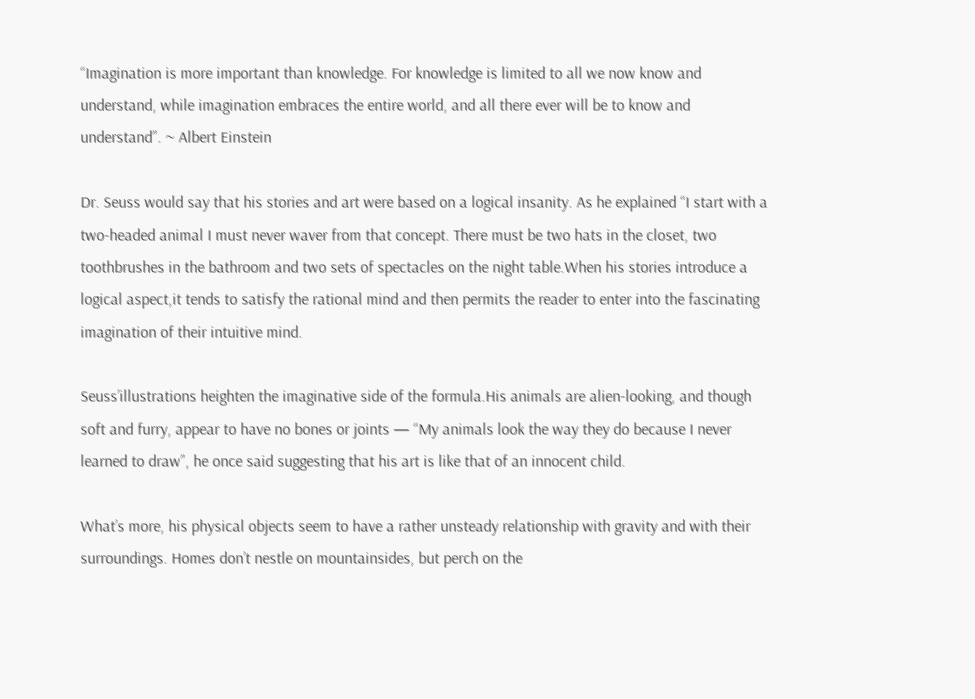“Imagination is more important than knowledge. For knowledge is limited to all we now know and understand, while imagination embraces the entire world, and all there ever will be to know and understand”. ~ Albert Einstein

Dr. Seuss would say that his stories and art were based on a logical insanity. As he explained “I start with a two-headed animal I must never waver from that concept. There must be two hats in the closet, two toothbrushes in the bathroom and two sets of spectacles on the night table.When his stories introduce a logical aspect,it tends to satisfy the rational mind and then permits the reader to enter into the fascinating imagination of their intuitive mind.

Seuss’illustrations heighten the imaginative side of the formula.His animals are alien-looking, and though soft and furry, appear to have no bones or joints — “My animals look the way they do because I never learned to draw”, he once said suggesting that his art is like that of an innocent child.

What’s more, his physical objects seem to have a rather unsteady relationship with gravity and with their surroundings. Homes don’t nestle on mountainsides, but perch on the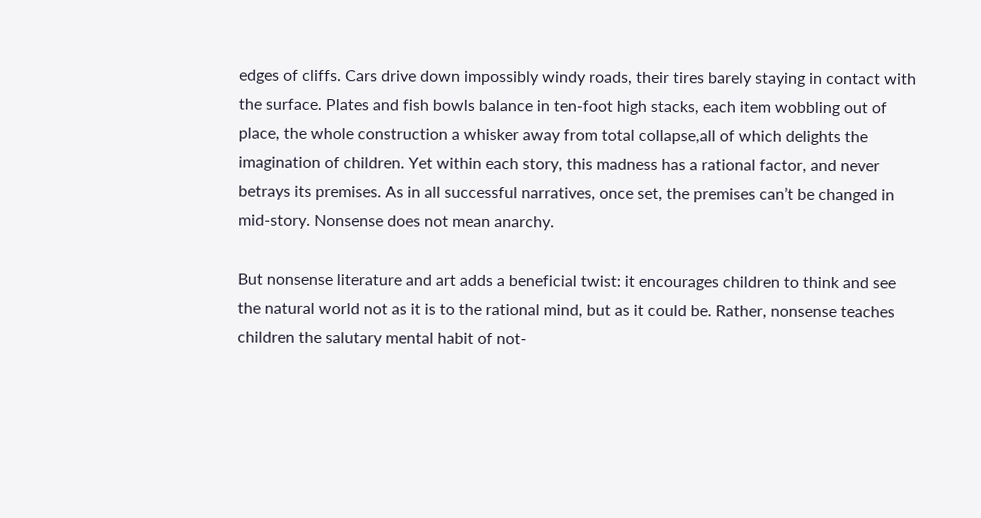edges of cliffs. Cars drive down impossibly windy roads, their tires barely staying in contact with the surface. Plates and fish bowls balance in ten-foot high stacks, each item wobbling out of place, the whole construction a whisker away from total collapse,all of which delights the imagination of children. Yet within each story, this madness has a rational factor, and never betrays its premises. As in all successful narratives, once set, the premises can’t be changed in mid-story. Nonsense does not mean anarchy.

But nonsense literature and art adds a beneficial twist: it encourages children to think and see the natural world not as it is to the rational mind, but as it could be. Rather, nonsense teaches children the salutary mental habit of not-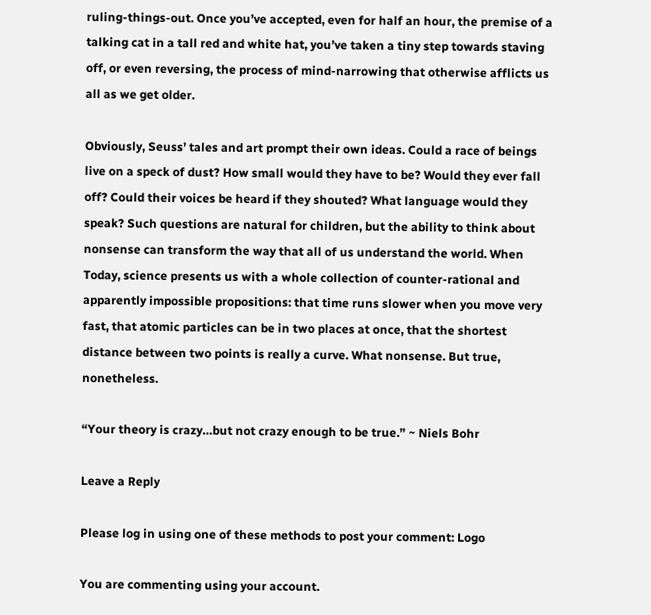ruling-things-out. Once you’ve accepted, even for half an hour, the premise of a talking cat in a tall red and white hat, you’ve taken a tiny step towards staving off, or even reversing, the process of mind-narrowing that otherwise afflicts us all as we get older.

Obviously, Seuss’ tales and art prompt their own ideas. Could a race of beings live on a speck of dust? How small would they have to be? Would they ever fall off? Could their voices be heard if they shouted? What language would they speak? Such questions are natural for children, but the ability to think about nonsense can transform the way that all of us understand the world. When Today, science presents us with a whole collection of counter-rational and apparently impossible propositions: that time runs slower when you move very fast, that atomic particles can be in two places at once, that the shortest distance between two points is really a curve. What nonsense. But true, nonetheless.

“Your theory is crazy…but not crazy enough to be true.” ~ Niels Bohr

Leave a Reply

Please log in using one of these methods to post your comment: Logo

You are commenting using your account.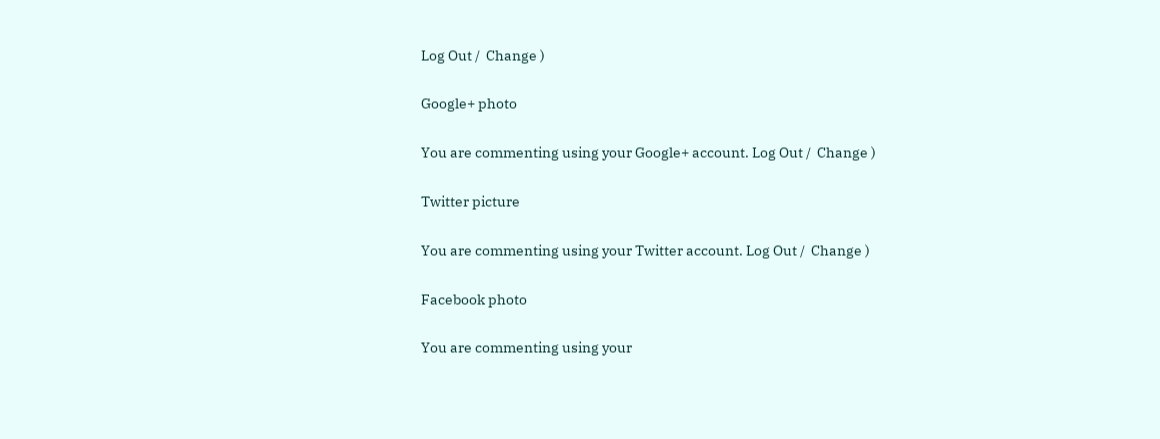Log Out /  Change )

Google+ photo

You are commenting using your Google+ account. Log Out /  Change )

Twitter picture

You are commenting using your Twitter account. Log Out /  Change )

Facebook photo

You are commenting using your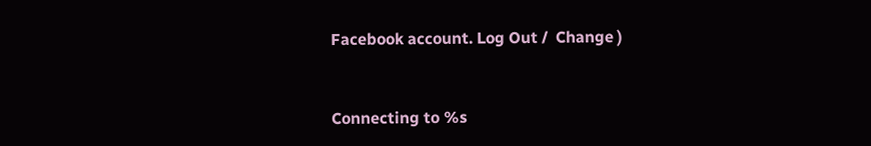Facebook account. Log Out /  Change )


Connecting to %s